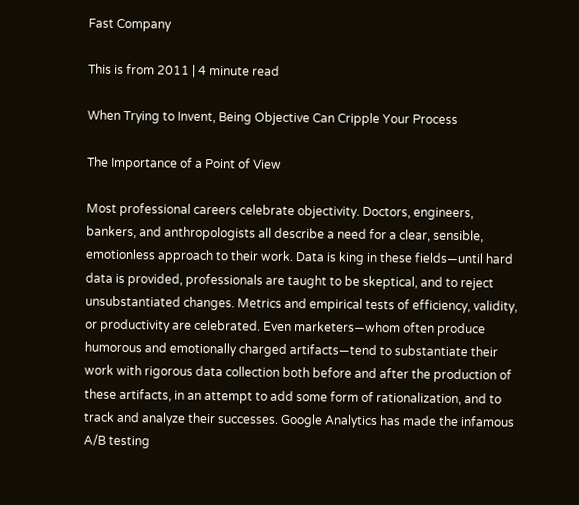Fast Company

This is from 2011 | 4 minute read

When Trying to Invent, Being Objective Can Cripple Your Process

The Importance of a Point of View

Most professional careers celebrate objectivity. Doctors, engineers, bankers, and anthropologists all describe a need for a clear, sensible, emotionless approach to their work. Data is king in these fields—until hard data is provided, professionals are taught to be skeptical, and to reject unsubstantiated changes. Metrics and empirical tests of efficiency, validity, or productivity are celebrated. Even marketers—whom often produce humorous and emotionally charged artifacts—tend to substantiate their work with rigorous data collection both before and after the production of these artifacts, in an attempt to add some form of rationalization, and to track and analyze their successes. Google Analytics has made the infamous A/B testing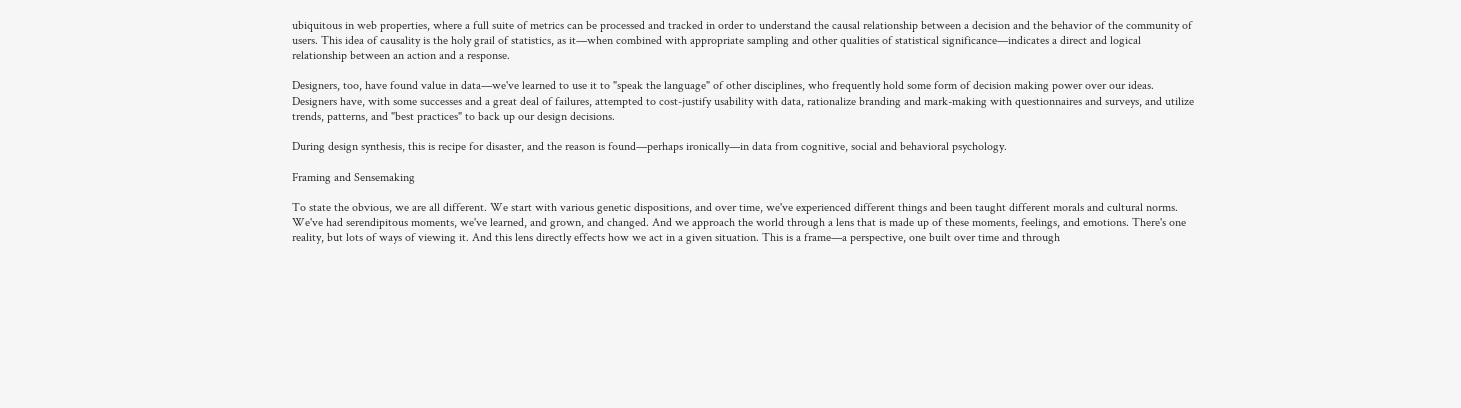ubiquitous in web properties, where a full suite of metrics can be processed and tracked in order to understand the causal relationship between a decision and the behavior of the community of users. This idea of causality is the holy grail of statistics, as it—when combined with appropriate sampling and other qualities of statistical significance—indicates a direct and logical relationship between an action and a response.

Designers, too, have found value in data—we've learned to use it to "speak the language" of other disciplines, who frequently hold some form of decision making power over our ideas. Designers have, with some successes and a great deal of failures, attempted to cost-justify usability with data, rationalize branding and mark-making with questionnaires and surveys, and utilize trends, patterns, and "best practices" to back up our design decisions.

During design synthesis, this is recipe for disaster, and the reason is found—perhaps ironically—in data from cognitive, social and behavioral psychology.

Framing and Sensemaking

To state the obvious, we are all different. We start with various genetic dispositions, and over time, we've experienced different things and been taught different morals and cultural norms. We've had serendipitous moments, we've learned, and grown, and changed. And we approach the world through a lens that is made up of these moments, feelings, and emotions. There's one reality, but lots of ways of viewing it. And this lens directly effects how we act in a given situation. This is a frame—a perspective, one built over time and through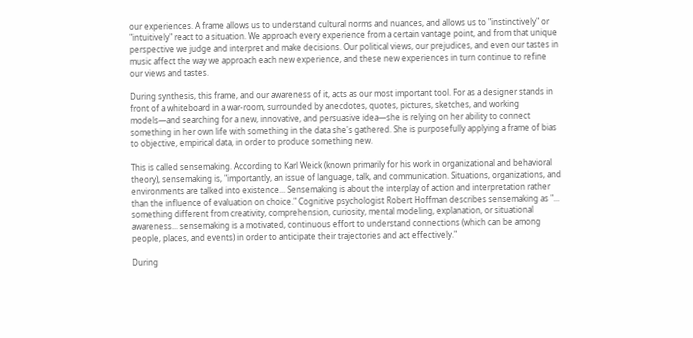our experiences. A frame allows us to understand cultural norms and nuances, and allows us to "instinctively" or "intuitively" react to a situation. We approach every experience from a certain vantage point, and from that unique perspective we judge and interpret and make decisions. Our political views, our prejudices, and even our tastes in music affect the way we approach each new experience, and these new experiences in turn continue to refine our views and tastes.

During synthesis, this frame, and our awareness of it, acts as our most important tool. For as a designer stands in front of a whiteboard in a war-room, surrounded by anecdotes, quotes, pictures, sketches, and working models—and searching for a new, innovative, and persuasive idea—she is relying on her ability to connect something in her own life with something in the data she's gathered. She is purposefully applying a frame of bias to objective, empirical data, in order to produce something new.

This is called sensemaking. According to Karl Weick (known primarily for his work in organizational and behavioral theory), sensemaking is, "importantly, an issue of language, talk, and communication. Situations, organizations, and environments are talked into existence... Sensemaking is about the interplay of action and interpretation rather than the influence of evaluation on choice." Cognitive psychologist Robert Hoffman describes sensemaking as "... something different from creativity, comprehension, curiosity, mental modeling, explanation, or situational awareness... sensemaking is a motivated, continuous effort to understand connections (which can be among people, places, and events) in order to anticipate their trajectories and act effectively."

During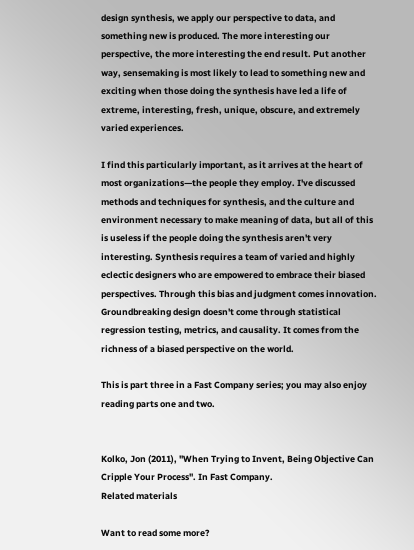design synthesis, we apply our perspective to data, and something new is produced. The more interesting our perspective, the more interesting the end result. Put another way, sensemaking is most likely to lead to something new and exciting when those doing the synthesis have led a life of extreme, interesting, fresh, unique, obscure, and extremely varied experiences.

I find this particularly important, as it arrives at the heart of most organizations—the people they employ. I've discussed methods and techniques for synthesis, and the culture and environment necessary to make meaning of data, but all of this is useless if the people doing the synthesis aren't very interesting. Synthesis requires a team of varied and highly eclectic designers who are empowered to embrace their biased perspectives. Through this bias and judgment comes innovation. Groundbreaking design doesn't come through statistical regression testing, metrics, and causality. It comes from the richness of a biased perspective on the world.

This is part three in a Fast Company series; you may also enjoy reading parts one and two.


Kolko, Jon (2011), "When Trying to Invent, Being Objective Can Cripple Your Process". In Fast Company.
Related materials

Want to read some more?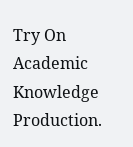Try On Academic Knowledge Production.